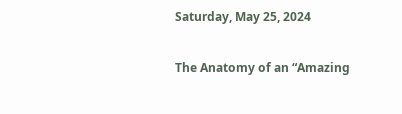Saturday, May 25, 2024

The Anatomy of an “Amazing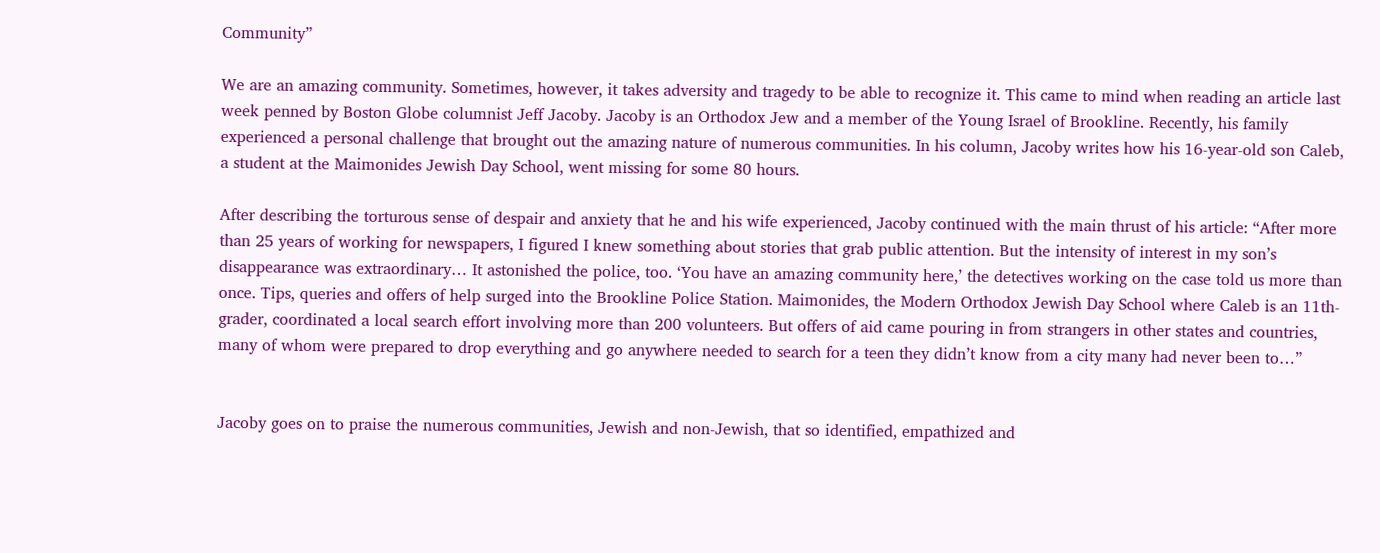Community”

We are an amazing community. Sometimes, however, it takes adversity and tragedy to be able to recognize it. This came to mind when reading an article last week penned by Boston Globe columnist Jeff Jacoby. Jacoby is an Orthodox Jew and a member of the Young Israel of Brookline. Recently, his family experienced a personal challenge that brought out the amazing nature of numerous communities. In his column, Jacoby writes how his 16-year-old son Caleb, a student at the Maimonides Jewish Day School, went missing for some 80 hours.

After describing the torturous sense of despair and anxiety that he and his wife experienced, Jacoby continued with the main thrust of his article: “After more than 25 years of working for newspapers, I figured I knew something about stories that grab public attention. But the intensity of interest in my son’s disappearance was extraordinary… It astonished the police, too. ‘You have an amazing community here,’ the detectives working on the case told us more than once. Tips, queries and offers of help surged into the Brookline Police Station. Maimonides, the Modern Orthodox Jewish Day School where Caleb is an 11th-grader, coordinated a local search effort involving more than 200 volunteers. But offers of aid came pouring in from strangers in other states and countries, many of whom were prepared to drop everything and go anywhere needed to search for a teen they didn’t know from a city many had never been to…”


Jacoby goes on to praise the numerous communities, Jewish and non-Jewish, that so identified, empathized and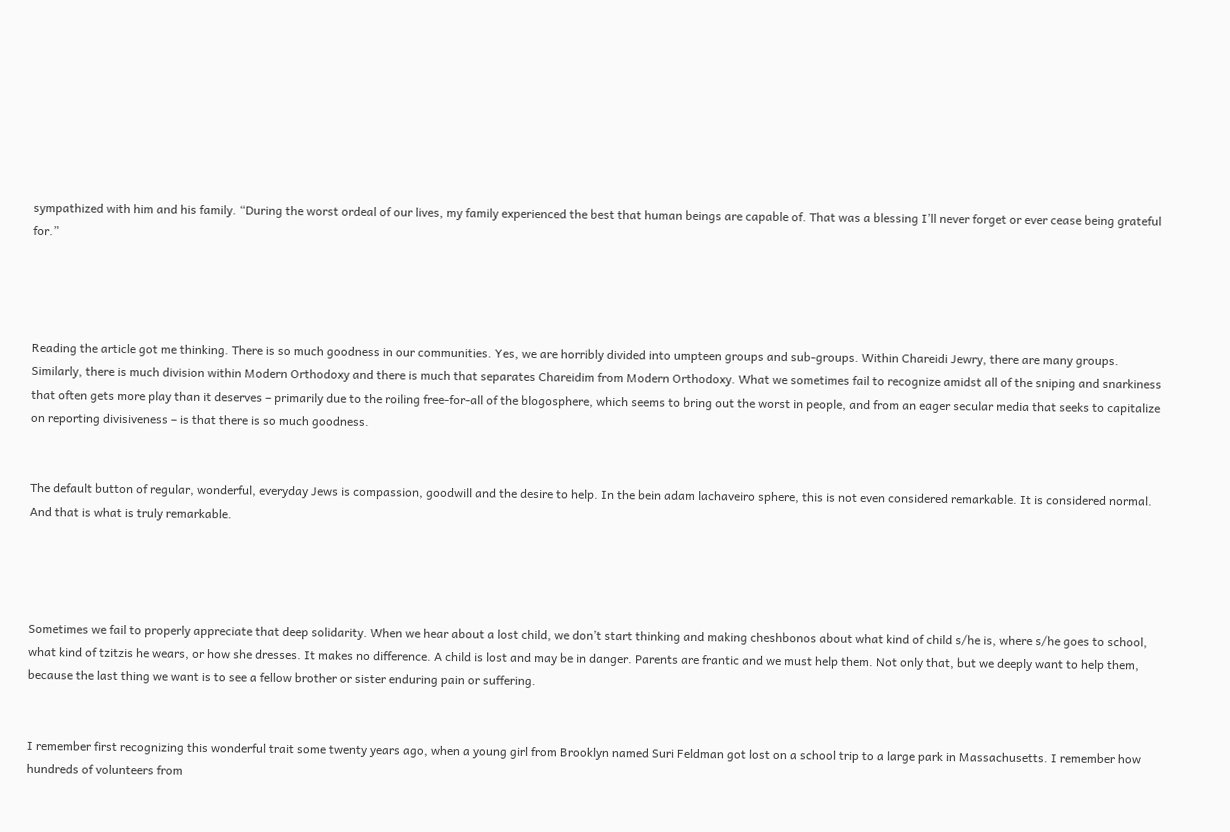sympathized with him and his family. “During the worst ordeal of our lives, my family experienced the best that human beings are capable of. That was a blessing I’ll never forget or ever cease being grateful for.”




Reading the article got me thinking. There is so much goodness in our communities. Yes, we are horribly divided into umpteen groups and sub-groups. Within Chareidi Jewry, there are many groups. Similarly, there is much division within Modern Orthodoxy and there is much that separates Chareidim from Modern Orthodoxy. What we sometimes fail to recognize amidst all of the sniping and snarkiness that often gets more play than it deserves – primarily due to the roiling free-for-all of the blogosphere, which seems to bring out the worst in people, and from an eager secular media that seeks to capitalize on reporting divisiveness – is that there is so much goodness.


The default button of regular, wonderful, everyday Jews is compassion, goodwill and the desire to help. In the bein adam lachaveiro sphere, this is not even considered remarkable. It is considered normal. And that is what is truly remarkable.




Sometimes we fail to properly appreciate that deep solidarity. When we hear about a lost child, we don’t start thinking and making cheshbonos about what kind of child s/he is, where s/he goes to school, what kind of tzitzis he wears, or how she dresses. It makes no difference. A child is lost and may be in danger. Parents are frantic and we must help them. Not only that, but we deeply want to help them, because the last thing we want is to see a fellow brother or sister enduring pain or suffering.


I remember first recognizing this wonderful trait some twenty years ago, when a young girl from Brooklyn named Suri Feldman got lost on a school trip to a large park in Massachusetts. I remember how hundreds of volunteers from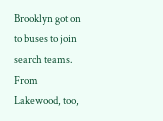Brooklyn got on to buses to join search teams. From Lakewood, too,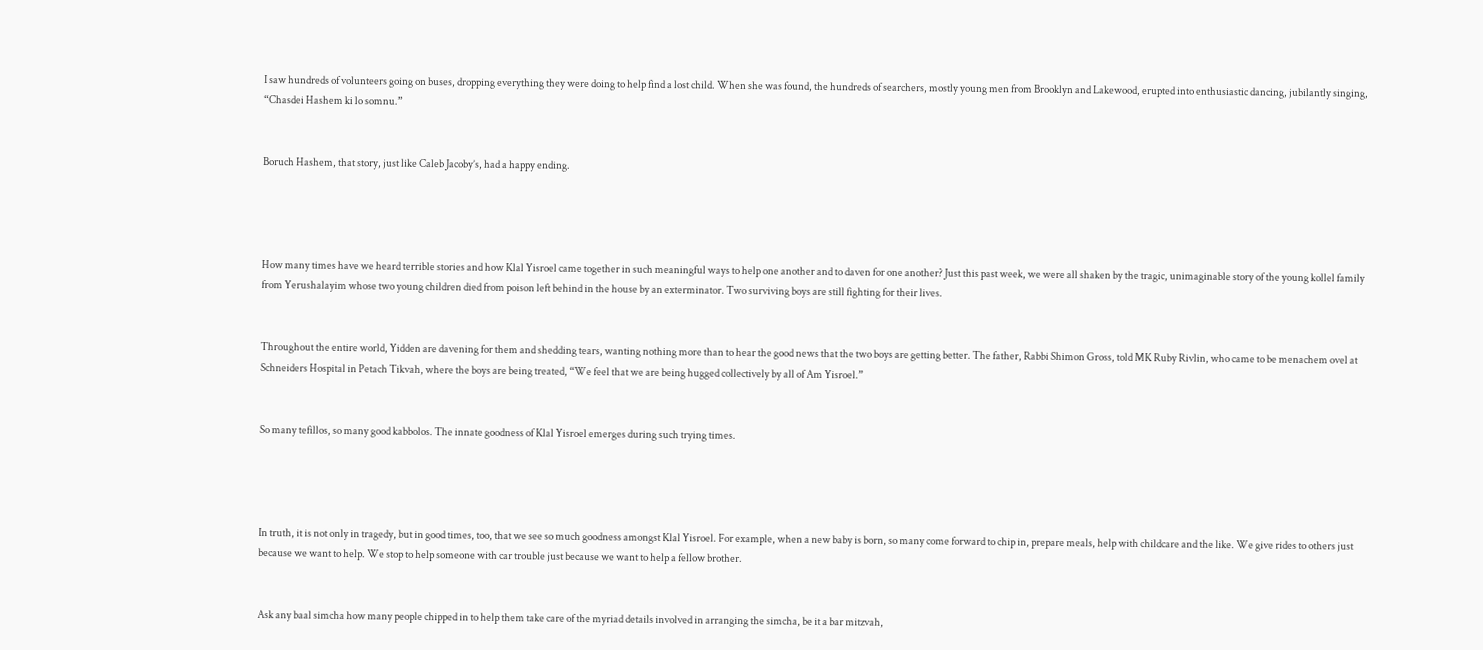I saw hundreds of volunteers going on buses, dropping everything they were doing to help find a lost child. When she was found, the hundreds of searchers, mostly young men from Brooklyn and Lakewood, erupted into enthusiastic dancing, jubilantly singing, “Chasdei Hashem ki lo somnu.”


Boruch Hashem, that story, just like Caleb Jacoby’s, had a happy ending.




How many times have we heard terrible stories and how Klal Yisroel came together in such meaningful ways to help one another and to daven for one another? Just this past week, we were all shaken by the tragic, unimaginable story of the young kollel family from Yerushalayim whose two young children died from poison left behind in the house by an exterminator. Two surviving boys are still fighting for their lives.


Throughout the entire world, Yidden are davening for them and shedding tears, wanting nothing more than to hear the good news that the two boys are getting better. The father, Rabbi Shimon Gross, told MK Ruby Rivlin, who came to be menachem ovel at Schneiders Hospital in Petach Tikvah, where the boys are being treated, “We feel that we are being hugged collectively by all of Am Yisroel.”


So many tefillos, so many good kabbolos. The innate goodness of Klal Yisroel emerges during such trying times.




In truth, it is not only in tragedy, but in good times, too, that we see so much goodness amongst Klal Yisroel. For example, when a new baby is born, so many come forward to chip in, prepare meals, help with childcare and the like. We give rides to others just because we want to help. We stop to help someone with car trouble just because we want to help a fellow brother.


Ask any baal simcha how many people chipped in to help them take care of the myriad details involved in arranging the simcha, be it a bar mitzvah,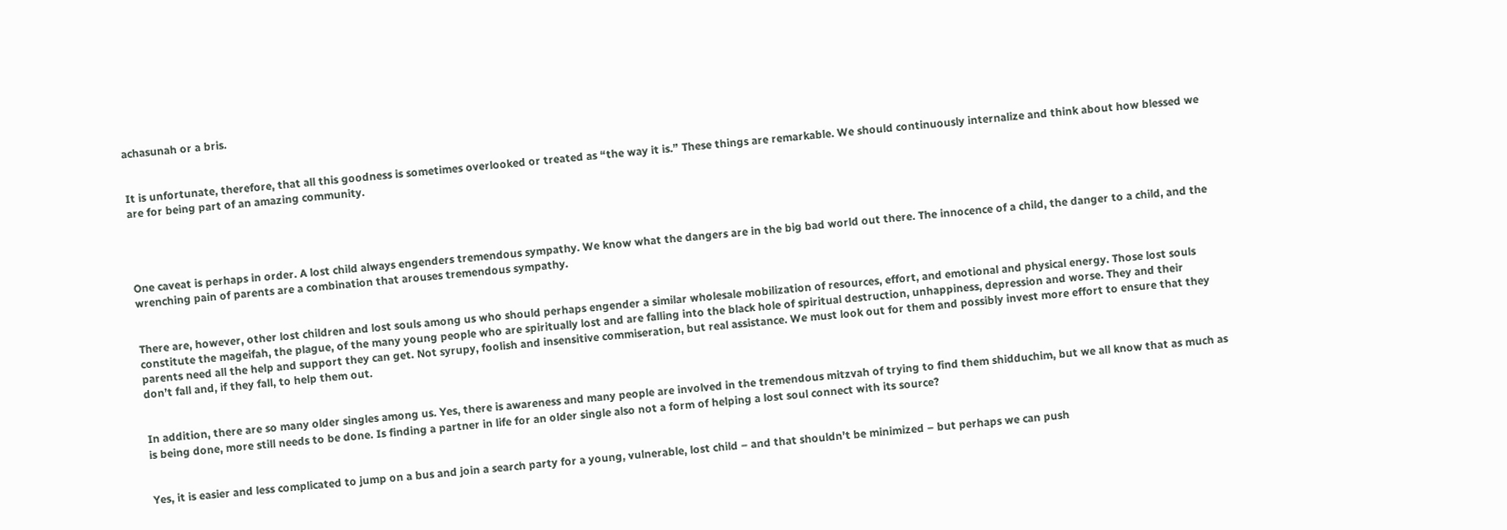achasunah or a bris.


It is unfortunate, therefore, that all this goodness is sometimes overlooked or treated as “the way it is.” These things are remarkable. We should continuously internalize and think about how blessed we are for being part of an amazing community.




One caveat is perhaps in order. A lost child always engenders tremendous sympathy. We know what the dangers are in the big bad world out there. The innocence of a child, the danger to a child, and the wrenching pain of parents are a combination that arouses tremendous sympathy.


There are, however, other lost children and lost souls among us who should perhaps engender a similar wholesale mobilization of resources, effort, and emotional and physical energy. Those lost souls constitute the mageifah, the plague, of the many young people who are spiritually lost and are falling into the black hole of spiritual destruction, unhappiness, depression and worse. They and their parents need all the help and support they can get. Not syrupy, foolish and insensitive commiseration, but real assistance. We must look out for them and possibly invest more effort to ensure that they don’t fall and, if they fall, to help them out.


In addition, there are so many older singles among us. Yes, there is awareness and many people are involved in the tremendous mitzvah of trying to find them shidduchim, but we all know that as much as is being done, more still needs to be done. Is finding a partner in life for an older single also not a form of helping a lost soul connect with its source?


Yes, it is easier and less complicated to jump on a bus and join a search party for a young, vulnerable, lost child – and that shouldn’t be minimized – but perhaps we can push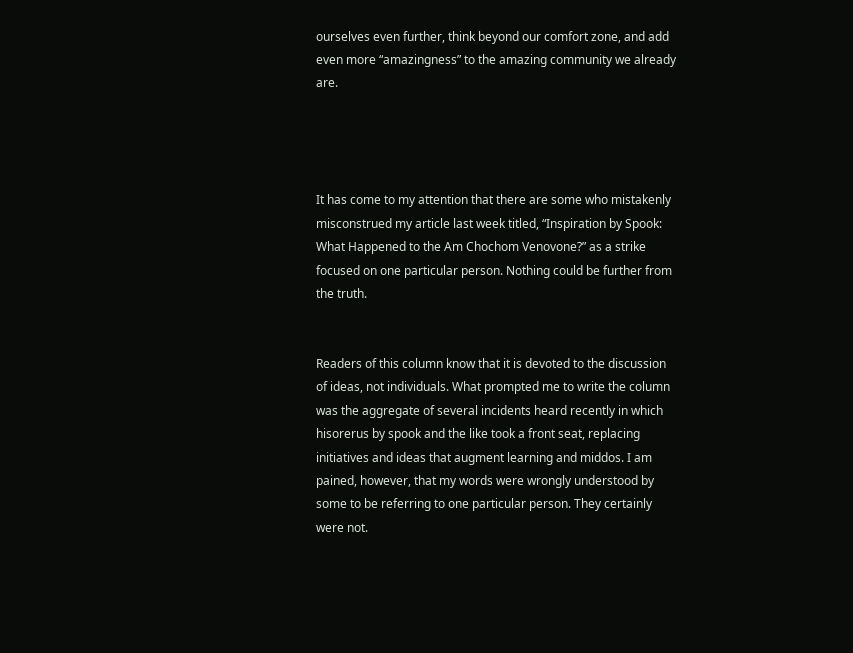ourselves even further, think beyond our comfort zone, and add even more “amazingness” to the amazing community we already are.




It has come to my attention that there are some who mistakenly misconstrued my article last week titled, “Inspiration by Spook: What Happened to the Am Chochom Venovone?” as a strike focused on one particular person. Nothing could be further from the truth.


Readers of this column know that it is devoted to the discussion of ideas, not individuals. What prompted me to write the column was the aggregate of several incidents heard recently in which hisorerus by spook and the like took a front seat, replacing initiatives and ideas that augment learning and middos. I am pained, however, that my words were wrongly understood by some to be referring to one particular person. They certainly were not.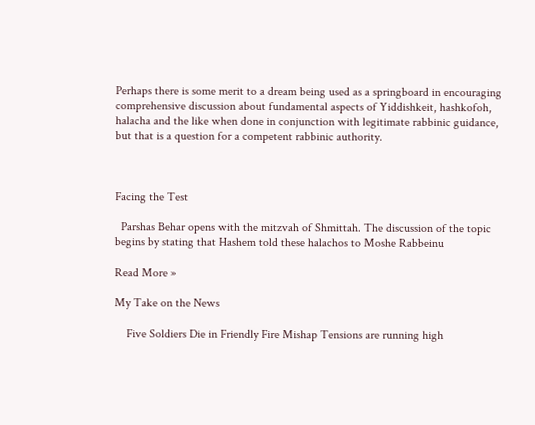Perhaps there is some merit to a dream being used as a springboard in encouraging comprehensive discussion about fundamental aspects of Yiddishkeit, hashkofoh, halacha and the like when done in conjunction with legitimate rabbinic guidance, but that is a question for a competent rabbinic authority.



Facing the Test

  Parshas Behar opens with the mitzvah of Shmittah. The discussion of the topic begins by stating that Hashem told these halachos to Moshe Rabbeinu

Read More »

My Take on the News

    Five Soldiers Die in Friendly Fire Mishap Tensions are running high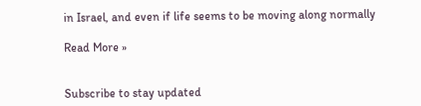in Israel, and even if life seems to be moving along normally

Read More »


Subscribe to stay updated